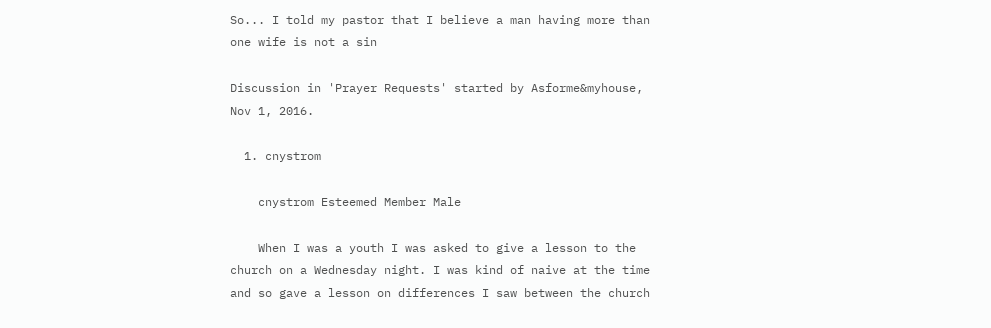So... I told my pastor that I believe a man having more than one wife is not a sin

Discussion in 'Prayer Requests' started by Asforme&myhouse, Nov 1, 2016.

  1. cnystrom

    cnystrom Esteemed Member Male

    When I was a youth I was asked to give a lesson to the church on a Wednesday night. I was kind of naive at the time and so gave a lesson on differences I saw between the church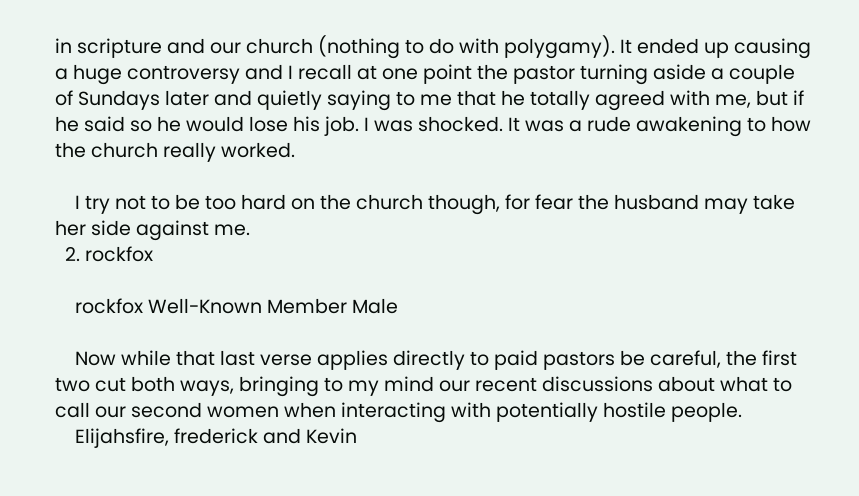in scripture and our church (nothing to do with polygamy). It ended up causing a huge controversy and I recall at one point the pastor turning aside a couple of Sundays later and quietly saying to me that he totally agreed with me, but if he said so he would lose his job. I was shocked. It was a rude awakening to how the church really worked.

    I try not to be too hard on the church though, for fear the husband may take her side against me.
  2. rockfox

    rockfox Well-Known Member Male

    Now while that last verse applies directly to paid pastors be careful, the first two cut both ways, bringing to my mind our recent discussions about what to call our second women when interacting with potentially hostile people.
    Elijahsfire, frederick and Kevin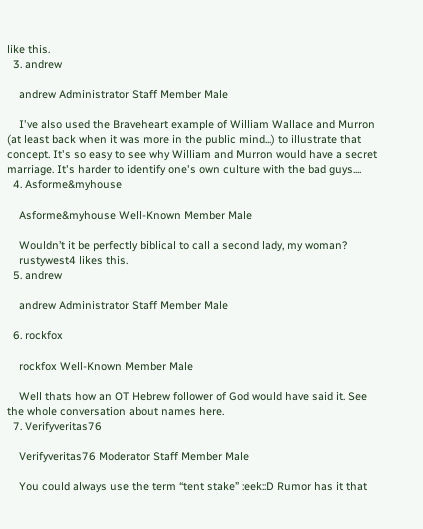like this.
  3. andrew

    andrew Administrator Staff Member Male

    I've also used the Braveheart example of William Wallace and Murron (at least back when it was more in the public mind...) to illustrate that concept. It's so easy to see why William and Murron would have a secret marriage. It's harder to identify one's own culture with the bad guys....
  4. Asforme&myhouse

    Asforme&myhouse Well-Known Member Male

    Wouldn’t it be perfectly biblical to call a second lady, my woman?
    rustywest4 likes this.
  5. andrew

    andrew Administrator Staff Member Male

  6. rockfox

    rockfox Well-Known Member Male

    Well thats how an OT Hebrew follower of God would have said it. See the whole conversation about names here.
  7. Verifyveritas76

    Verifyveritas76 Moderator Staff Member Male

    You could always use the term “tent stake” :eek::D Rumor has it that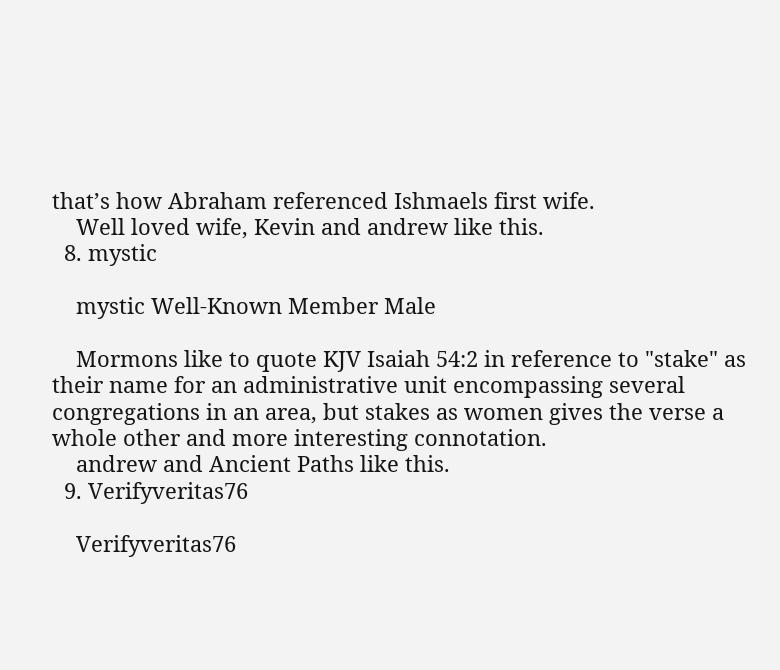that’s how Abraham referenced Ishmaels first wife.
    Well loved wife, Kevin and andrew like this.
  8. mystic

    mystic Well-Known Member Male

    Mormons like to quote KJV Isaiah 54:2 in reference to "stake" as their name for an administrative unit encompassing several congregations in an area, but stakes as women gives the verse a whole other and more interesting connotation.
    andrew and Ancient Paths like this.
  9. Verifyveritas76

    Verifyveritas76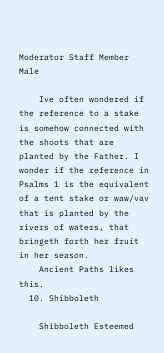Moderator Staff Member Male

    Ive often wondered if the reference to a stake is somehow connected with the shoots that are planted by the Father. I wonder if the reference in Psalms 1 is the equivalent of a tent stake or waw/vav that is planted by the rivers of waters, that bringeth forth her fruit in her season.
    Ancient Paths likes this.
  10. Shibboleth

    Shibboleth Esteemed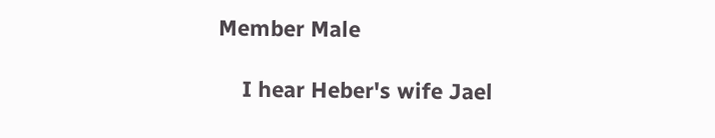Member Male

    I hear Heber's wife Jael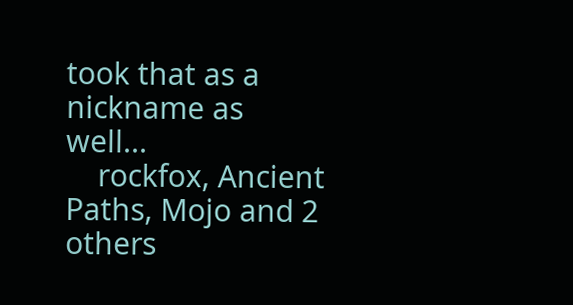took that as a nickname as well...
    rockfox, Ancient Paths, Mojo and 2 others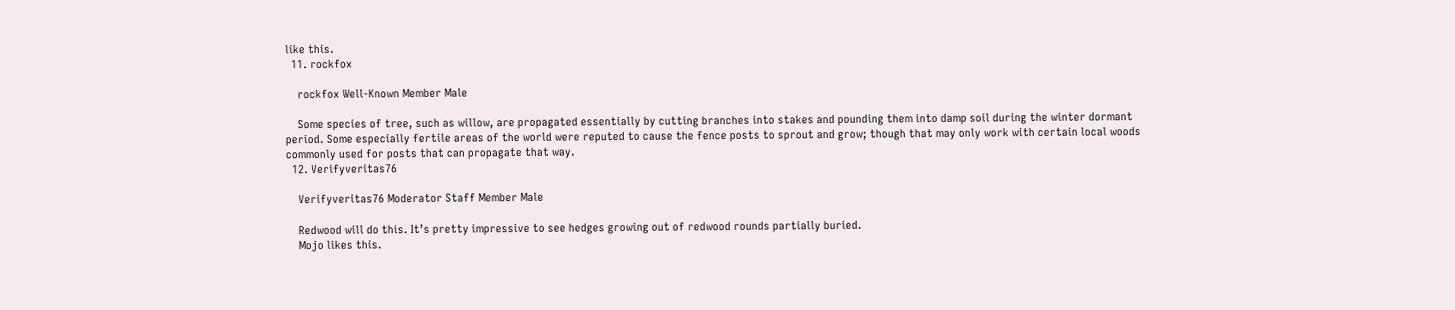like this.
  11. rockfox

    rockfox Well-Known Member Male

    Some species of tree, such as willow, are propagated essentially by cutting branches into stakes and pounding them into damp soil during the winter dormant period. Some especially fertile areas of the world were reputed to cause the fence posts to sprout and grow; though that may only work with certain local woods commonly used for posts that can propagate that way.
  12. Verifyveritas76

    Verifyveritas76 Moderator Staff Member Male

    Redwood will do this. It’s pretty impressive to see hedges growing out of redwood rounds partially buried.
    Mojo likes this.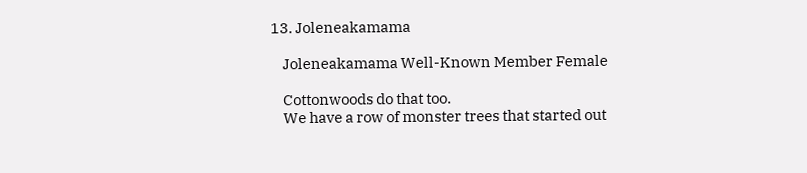13. Joleneakamama

    Joleneakamama Well-Known Member Female

    Cottonwoods do that too.
    We have a row of monster trees that started out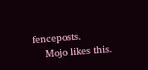fenceposts.
    Mojo likes this.